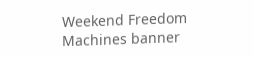Weekend Freedom Machines banner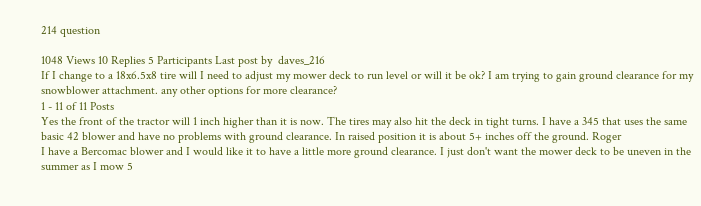214 question

1048 Views 10 Replies 5 Participants Last post by  daves_216
If I change to a 18x6.5x8 tire will I need to adjust my mower deck to run level or will it be ok? I am trying to gain ground clearance for my snowblower attachment. any other options for more clearance?
1 - 11 of 11 Posts
Yes the front of the tractor will 1 inch higher than it is now. The tires may also hit the deck in tight turns. I have a 345 that uses the same basic 42 blower and have no problems with ground clearance. In raised position it is about 5+ inches off the ground. Roger
I have a Bercomac blower and I would like it to have a little more ground clearance. I just don't want the mower deck to be uneven in the summer as I mow 5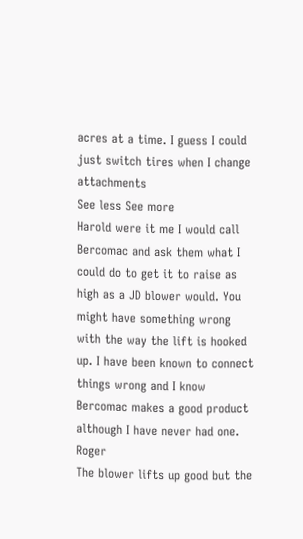acres at a time. I guess I could just switch tires when I change attachments
See less See more
Harold were it me I would call Bercomac and ask them what I could do to get it to raise as high as a JD blower would. You might have something wrong with the way the lift is hooked up. I have been known to connect things wrong and I know Bercomac makes a good product although I have never had one. Roger
The blower lifts up good but the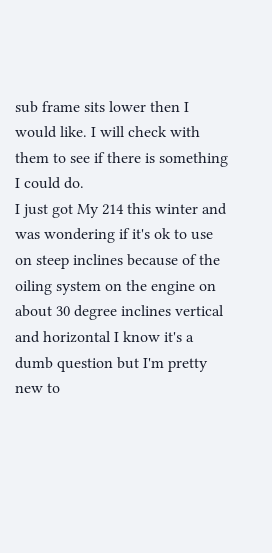sub frame sits lower then I would like. I will check with them to see if there is something I could do.
I just got My 214 this winter and was wondering if it's ok to use on steep inclines because of the oiling system on the engine on about 30 degree inclines vertical and horizontal I know it's a dumb question but I'm pretty new to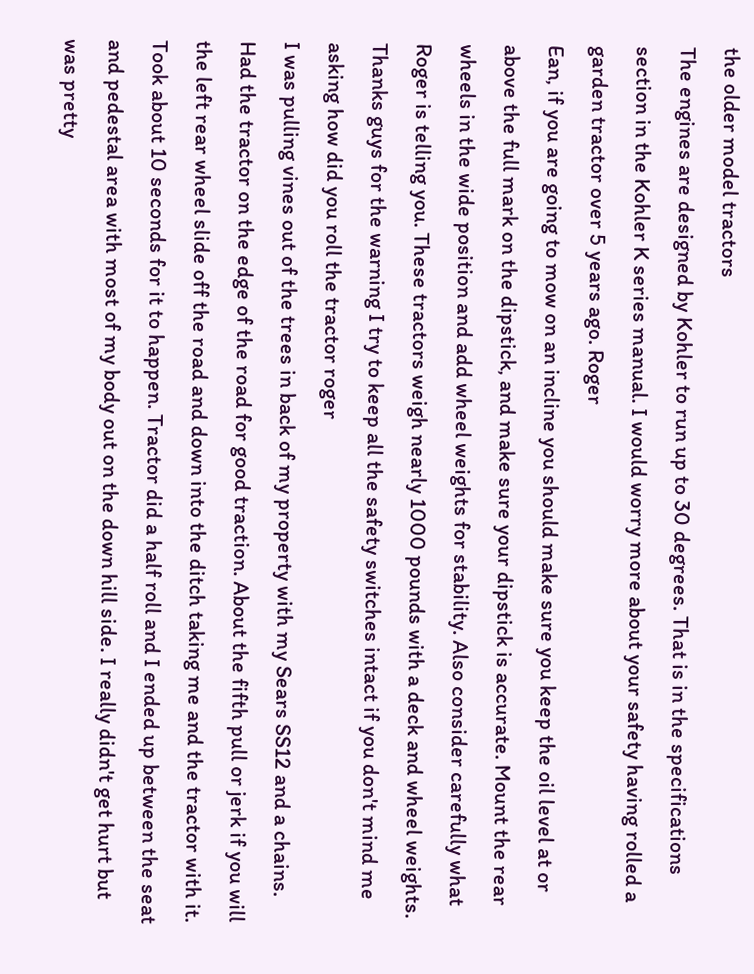the older model tractors
The engines are designed by Kohler to run up to 30 degrees. That is in the specifications section in the Kohler K series manual. I would worry more about your safety having rolled a garden tractor over 5 years ago. Roger
Ean, if you are going to mow on an incline you should make sure you keep the oil level at or above the full mark on the dipstick, and make sure your dipstick is accurate. Mount the rear wheels in the wide position and add wheel weights for stability. Also consider carefully what Roger is telling you. These tractors weigh nearly 1000 pounds with a deck and wheel weights.
Thanks guys for the warning I try to keep all the safety switches intact if you don't mind me asking how did you roll the tractor roger
I was pulling vines out of the trees in back of my property with my Sears SS12 and a chains. Had the tractor on the edge of the road for good traction. About the fifth pull or jerk if you will the left rear wheel slide off the road and down into the ditch taking me and the tractor with it. Took about 10 seconds for it to happen. Tractor did a half roll and I ended up between the seat and pedestal area with most of my body out on the down hill side. I really didn't get hurt but was pretty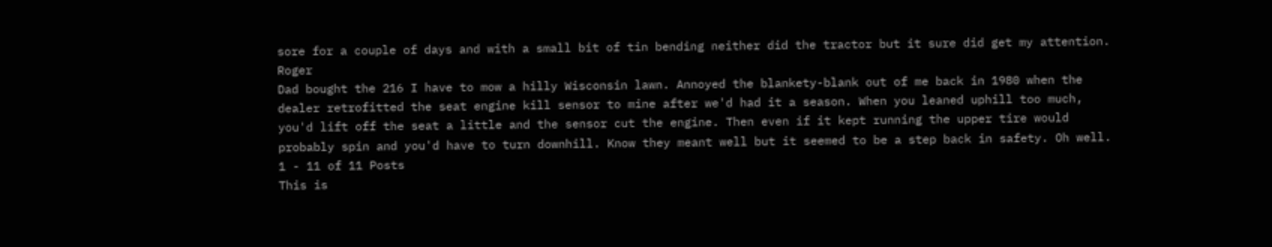sore for a couple of days and with a small bit of tin bending neither did the tractor but it sure did get my attention. Roger
Dad bought the 216 I have to mow a hilly Wisconsin lawn. Annoyed the blankety-blank out of me back in 1980 when the dealer retrofitted the seat engine kill sensor to mine after we'd had it a season. When you leaned uphill too much, you'd lift off the seat a little and the sensor cut the engine. Then even if it kept running the upper tire would probably spin and you'd have to turn downhill. Know they meant well but it seemed to be a step back in safety. Oh well.
1 - 11 of 11 Posts
This is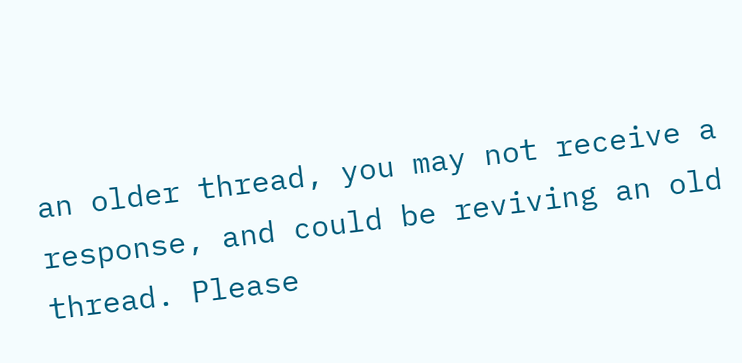an older thread, you may not receive a response, and could be reviving an old thread. Please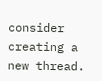consider creating a new thread.